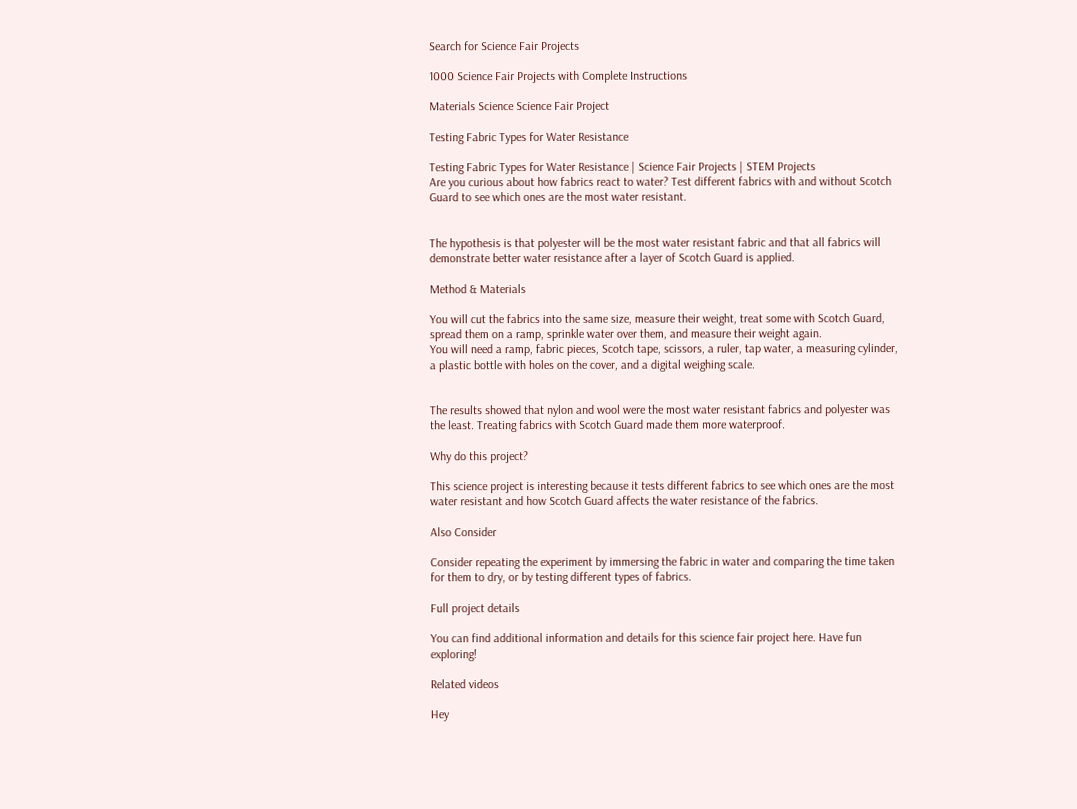Search for Science Fair Projects

1000 Science Fair Projects with Complete Instructions

Materials Science Science Fair Project

Testing Fabric Types for Water Resistance

Testing Fabric Types for Water Resistance | Science Fair Projects | STEM Projects
Are you curious about how fabrics react to water? Test different fabrics with and without Scotch Guard to see which ones are the most water resistant.


The hypothesis is that polyester will be the most water resistant fabric and that all fabrics will demonstrate better water resistance after a layer of Scotch Guard is applied.

Method & Materials

You will cut the fabrics into the same size, measure their weight, treat some with Scotch Guard, spread them on a ramp, sprinkle water over them, and measure their weight again.
You will need a ramp, fabric pieces, Scotch tape, scissors, a ruler, tap water, a measuring cylinder, a plastic bottle with holes on the cover, and a digital weighing scale.


The results showed that nylon and wool were the most water resistant fabrics and polyester was the least. Treating fabrics with Scotch Guard made them more waterproof.

Why do this project?

This science project is interesting because it tests different fabrics to see which ones are the most water resistant and how Scotch Guard affects the water resistance of the fabrics.

Also Consider

Consider repeating the experiment by immersing the fabric in water and comparing the time taken for them to dry, or by testing different types of fabrics.

Full project details

You can find additional information and details for this science fair project here. Have fun exploring!

Related videos

Hey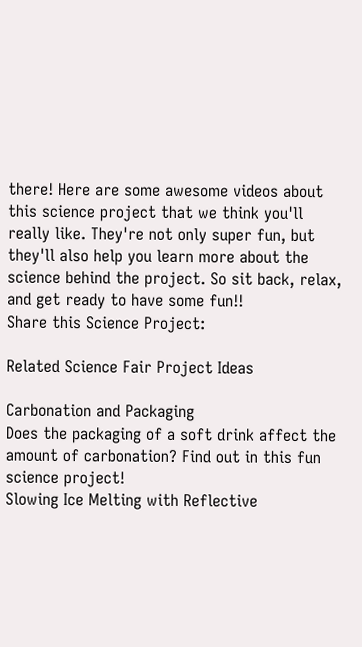there! Here are some awesome videos about this science project that we think you'll really like. They're not only super fun, but they'll also help you learn more about the science behind the project. So sit back, relax, and get ready to have some fun!!
Share this Science Project:

Related Science Fair Project Ideas

Carbonation and Packaging
Does the packaging of a soft drink affect the amount of carbonation? Find out in this fun science project!
Slowing Ice Melting with Reflective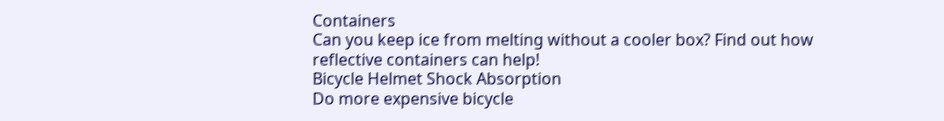Containers
Can you keep ice from melting without a cooler box? Find out how reflective containers can help!
Bicycle Helmet Shock Absorption
Do more expensive bicycle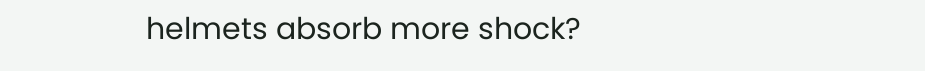helmets absorb more shock?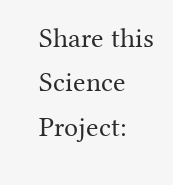Share this Science Project: